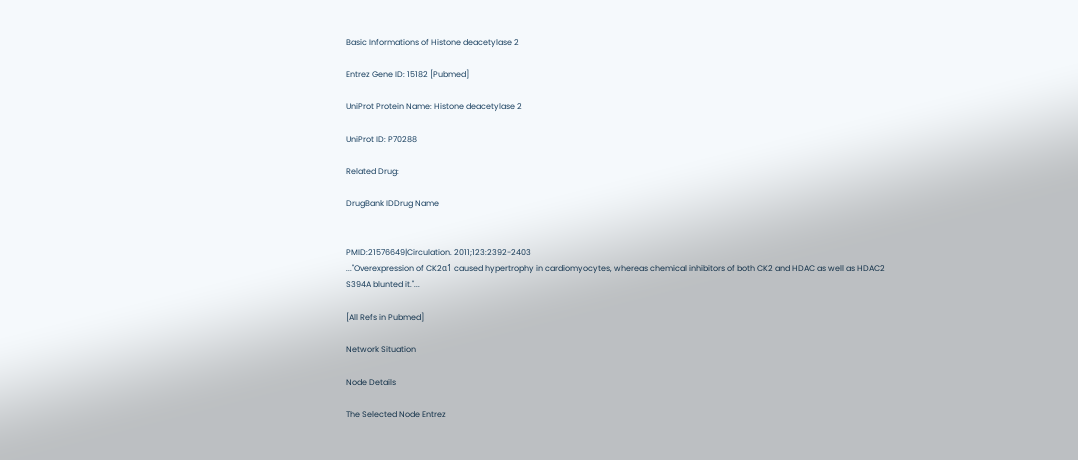Basic Informations of Histone deacetylase 2

Entrez Gene ID: 15182 [Pubmed]

UniProt Protein Name: Histone deacetylase 2

UniProt ID: P70288

Related Drug:

DrugBank IDDrug Name


PMID:21576649|Circulation. 2011;123:2392-2403
..."Overexpression of CK2α1 caused hypertrophy in cardiomyocytes, whereas chemical inhibitors of both CK2 and HDAC as well as HDAC2 S394A blunted it."...

[All Refs in Pubmed]

Network Situation

Node Details

The Selected Node Entrez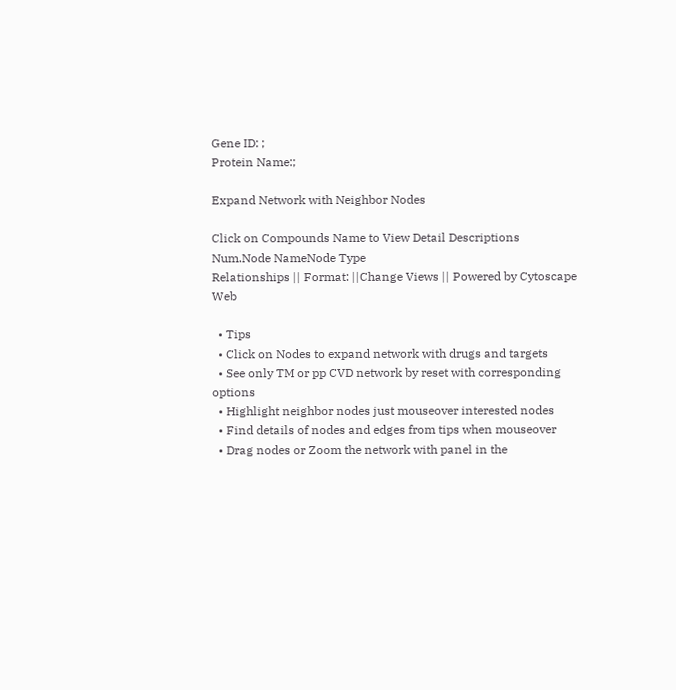Gene ID: ;
Protein Name:;

Expand Network with Neighbor Nodes

Click on Compounds Name to View Detail Descriptions
Num.Node NameNode Type
Relationships || Format: ||Change Views || Powered by Cytoscape Web

  • Tips
  • Click on Nodes to expand network with drugs and targets
  • See only TM or pp CVD network by reset with corresponding options
  • Highlight neighbor nodes just mouseover interested nodes
  • Find details of nodes and edges from tips when mouseover
  • Drag nodes or Zoom the network with panel in the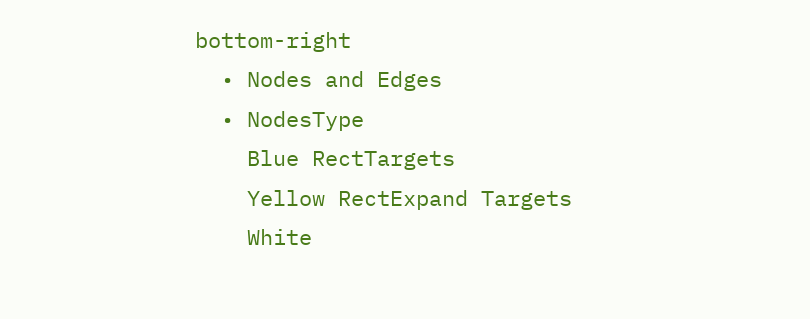bottom-right
  • Nodes and Edges
  • NodesType
    Blue RectTargets
    Yellow RectExpand Targets
    White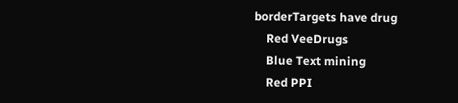borderTargets have drug
    Red VeeDrugs
    Blue Text mining
    Red PPI